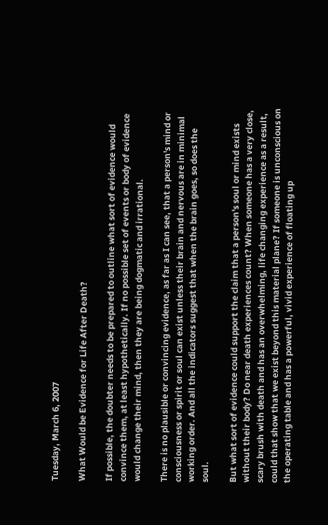Tuesday, March 6, 2007

What Would be Evidence for Life After Death?

If possible, the doubter needs to be prepared to outline what sort of evidence would convince them, at least hypothetically. If no possible set of events or body of evidence would change their mind, then they are being dogmatic and irrational.

There is no plausible or convincing evidence, as far as I can see, that a person's mind or consciousness or spirit or soul can exist unless their brain and nervous are in minimal working order. And all the indicators suggest that when the brain goes, so does the soul.

But what sort of evidence could support the claim that a person's soul or mind exists without their body? Do near death experiences count? When someone has a very close, scary brush with death and has an overwhelming, life changing experience as a result, could that show that we exist beyond this material plane? If someone is unconscious on the operating table and has a powerful, vivid experience of floating up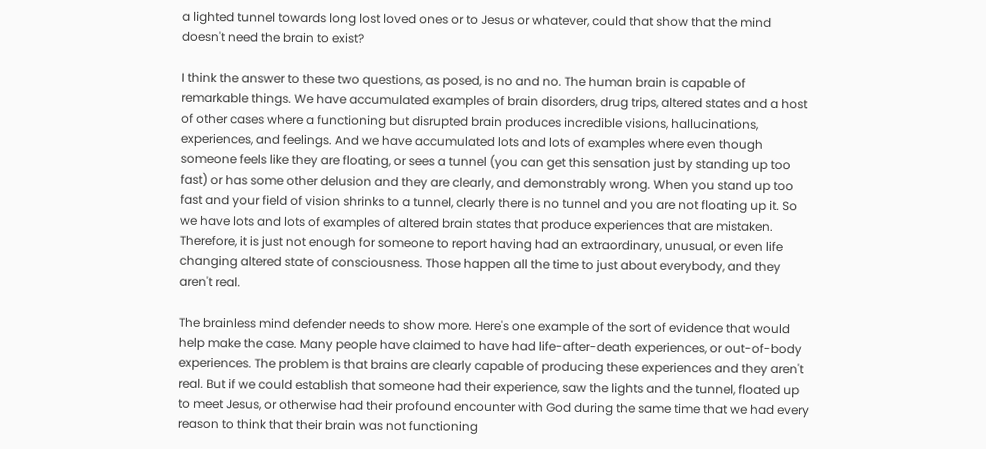a lighted tunnel towards long lost loved ones or to Jesus or whatever, could that show that the mind doesn't need the brain to exist?

I think the answer to these two questions, as posed, is no and no. The human brain is capable of remarkable things. We have accumulated examples of brain disorders, drug trips, altered states and a host of other cases where a functioning but disrupted brain produces incredible visions, hallucinations, experiences, and feelings. And we have accumulated lots and lots of examples where even though someone feels like they are floating, or sees a tunnel (you can get this sensation just by standing up too fast) or has some other delusion and they are clearly, and demonstrably wrong. When you stand up too fast and your field of vision shrinks to a tunnel, clearly there is no tunnel and you are not floating up it. So we have lots and lots of examples of altered brain states that produce experiences that are mistaken. Therefore, it is just not enough for someone to report having had an extraordinary, unusual, or even life changing altered state of consciousness. Those happen all the time to just about everybody, and they aren't real.

The brainless mind defender needs to show more. Here's one example of the sort of evidence that would help make the case. Many people have claimed to have had life-after-death experiences, or out-of-body experiences. The problem is that brains are clearly capable of producing these experiences and they aren't real. But if we could establish that someone had their experience, saw the lights and the tunnel, floated up to meet Jesus, or otherwise had their profound encounter with God during the same time that we had every reason to think that their brain was not functioning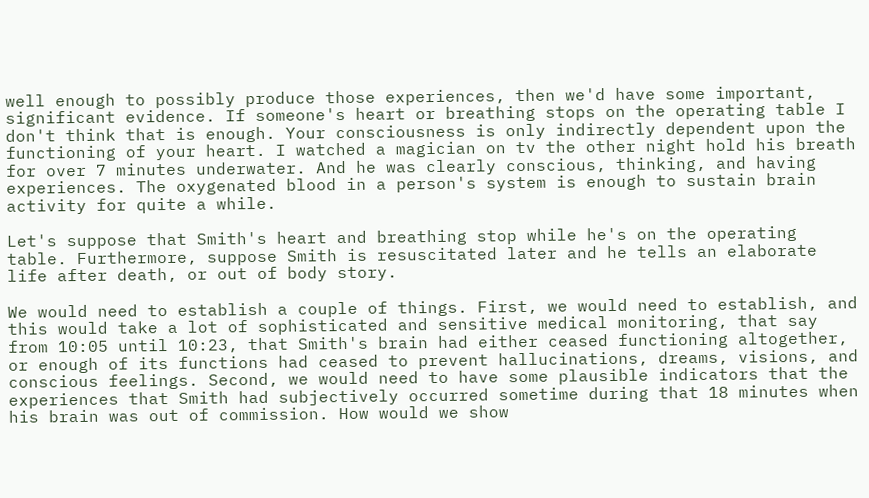well enough to possibly produce those experiences, then we'd have some important, significant evidence. If someone's heart or breathing stops on the operating table I don't think that is enough. Your consciousness is only indirectly dependent upon the functioning of your heart. I watched a magician on tv the other night hold his breath for over 7 minutes underwater. And he was clearly conscious, thinking, and having experiences. The oxygenated blood in a person's system is enough to sustain brain activity for quite a while.

Let's suppose that Smith's heart and breathing stop while he's on the operating table. Furthermore, suppose Smith is resuscitated later and he tells an elaborate life after death, or out of body story.

We would need to establish a couple of things. First, we would need to establish, and this would take a lot of sophisticated and sensitive medical monitoring, that say from 10:05 until 10:23, that Smith's brain had either ceased functioning altogether, or enough of its functions had ceased to prevent hallucinations, dreams, visions, and conscious feelings. Second, we would need to have some plausible indicators that the experiences that Smith had subjectively occurred sometime during that 18 minutes when his brain was out of commission. How would we show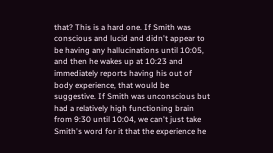that? This is a hard one. If Smith was conscious and lucid and didn't appear to be having any hallucinations until 10:05, and then he wakes up at 10:23 and immediately reports having his out of body experience, that would be suggestive. If Smith was unconscious but had a relatively high functioning brain from 9:30 until 10:04, we can't just take Smith's word for it that the experience he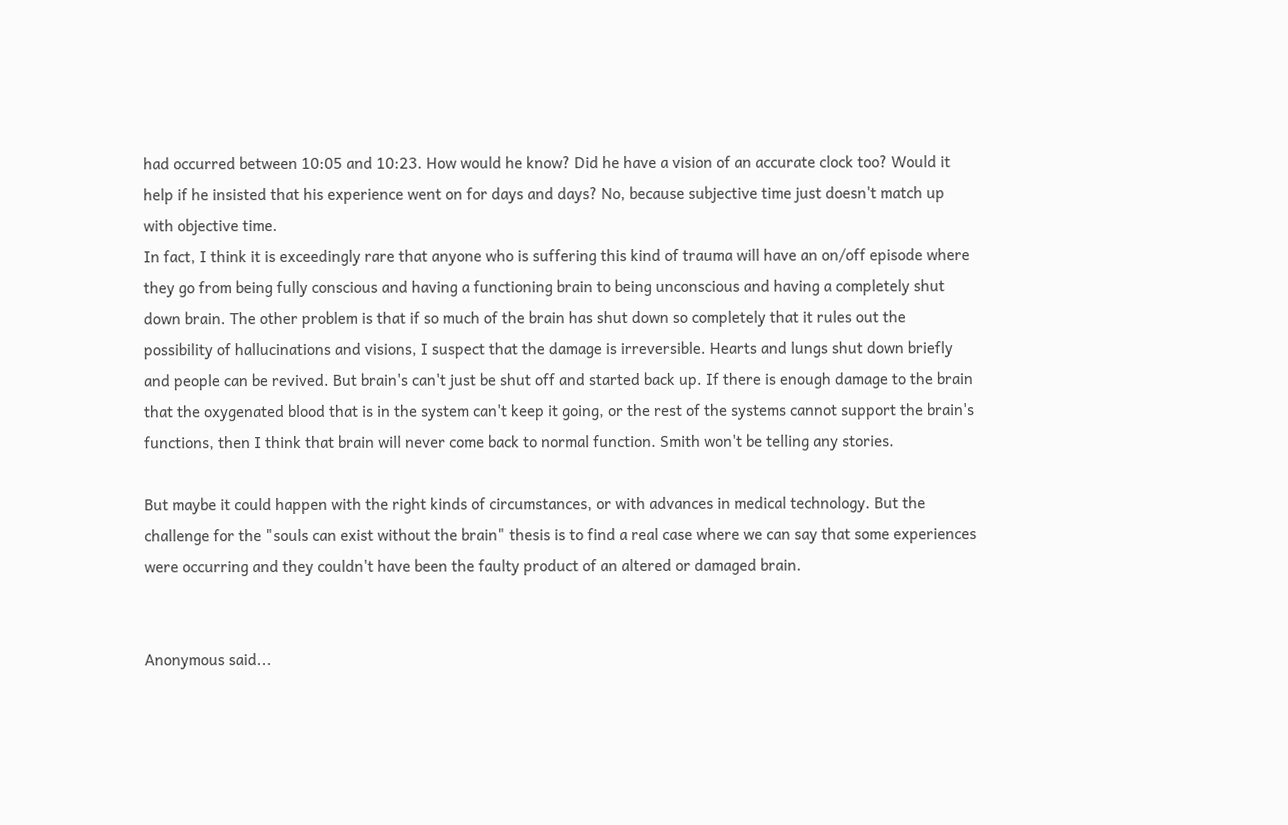had occurred between 10:05 and 10:23. How would he know? Did he have a vision of an accurate clock too? Would it help if he insisted that his experience went on for days and days? No, because subjective time just doesn't match up with objective time.
In fact, I think it is exceedingly rare that anyone who is suffering this kind of trauma will have an on/off episode where they go from being fully conscious and having a functioning brain to being unconscious and having a completely shut down brain. The other problem is that if so much of the brain has shut down so completely that it rules out the possibility of hallucinations and visions, I suspect that the damage is irreversible. Hearts and lungs shut down briefly and people can be revived. But brain's can't just be shut off and started back up. If there is enough damage to the brain that the oxygenated blood that is in the system can't keep it going, or the rest of the systems cannot support the brain's functions, then I think that brain will never come back to normal function. Smith won't be telling any stories.

But maybe it could happen with the right kinds of circumstances, or with advances in medical technology. But the challenge for the "souls can exist without the brain" thesis is to find a real case where we can say that some experiences were occurring and they couldn't have been the faulty product of an altered or damaged brain.


Anonymous said...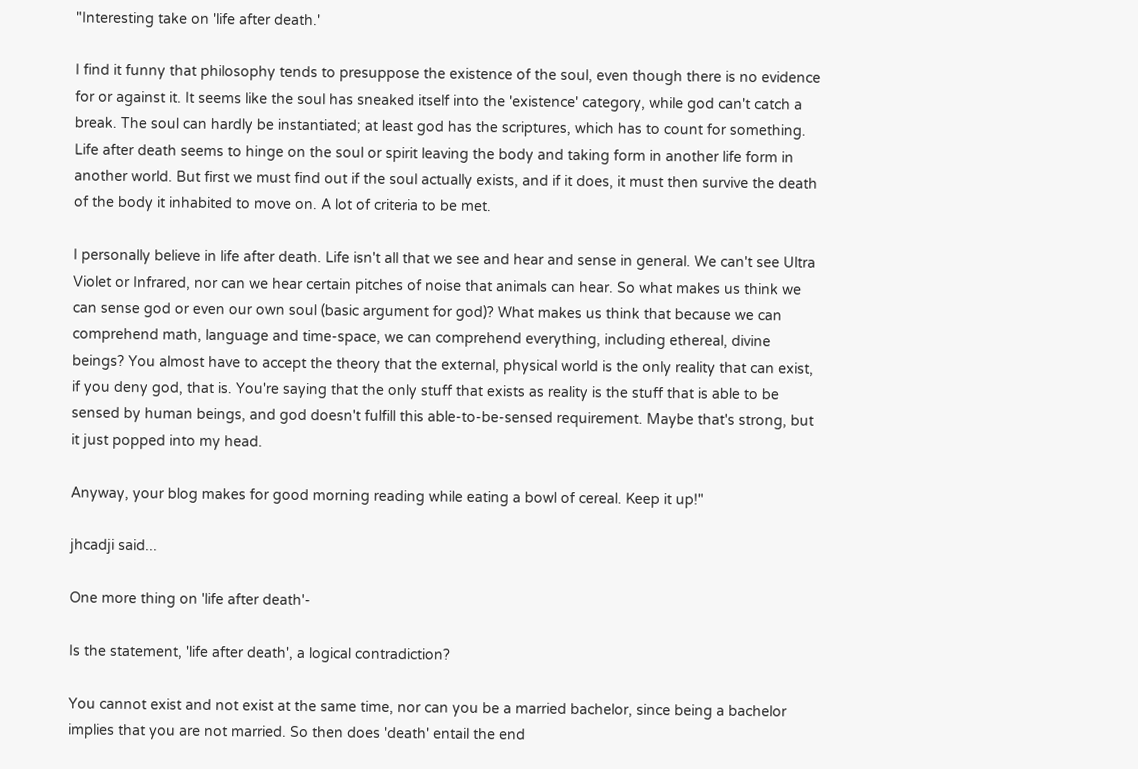"Interesting take on 'life after death.'

I find it funny that philosophy tends to presuppose the existence of the soul, even though there is no evidence for or against it. It seems like the soul has sneaked itself into the 'existence' category, while god can't catch a break. The soul can hardly be instantiated; at least god has the scriptures, which has to count for something. Life after death seems to hinge on the soul or spirit leaving the body and taking form in another life form in another world. But first we must find out if the soul actually exists, and if it does, it must then survive the death of the body it inhabited to move on. A lot of criteria to be met.

I personally believe in life after death. Life isn't all that we see and hear and sense in general. We can't see Ultra Violet or Infrared, nor can we hear certain pitches of noise that animals can hear. So what makes us think we can sense god or even our own soul (basic argument for god)? What makes us think that because we can comprehend math, language and time-space, we can comprehend everything, including ethereal, divine beings? You almost have to accept the theory that the external, physical world is the only reality that can exist, if you deny god, that is. You're saying that the only stuff that exists as reality is the stuff that is able to be sensed by human beings, and god doesn't fulfill this able-to-be-sensed requirement. Maybe that's strong, but it just popped into my head.

Anyway, your blog makes for good morning reading while eating a bowl of cereal. Keep it up!"

jhcadji said...

One more thing on 'life after death'-

Is the statement, 'life after death', a logical contradiction?

You cannot exist and not exist at the same time, nor can you be a married bachelor, since being a bachelor implies that you are not married. So then does 'death' entail the end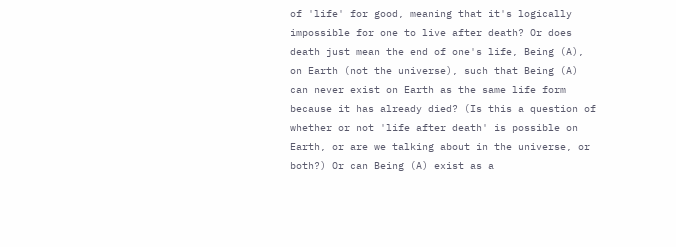of 'life' for good, meaning that it's logically impossible for one to live after death? Or does death just mean the end of one's life, Being (A), on Earth (not the universe), such that Being (A) can never exist on Earth as the same life form because it has already died? (Is this a question of whether or not 'life after death' is possible on Earth, or are we talking about in the universe, or both?) Or can Being (A) exist as a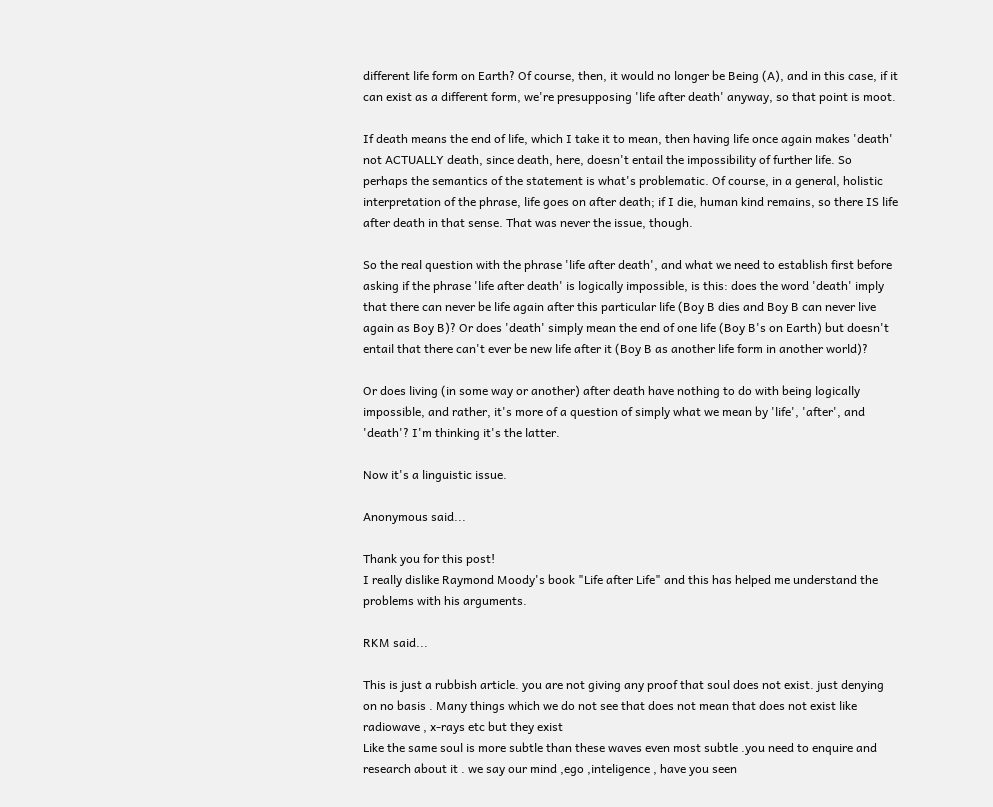different life form on Earth? Of course, then, it would no longer be Being (A), and in this case, if it can exist as a different form, we're presupposing 'life after death' anyway, so that point is moot.

If death means the end of life, which I take it to mean, then having life once again makes 'death' not ACTUALLY death, since death, here, doesn't entail the impossibility of further life. So perhaps the semantics of the statement is what's problematic. Of course, in a general, holistic interpretation of the phrase, life goes on after death; if I die, human kind remains, so there IS life after death in that sense. That was never the issue, though.

So the real question with the phrase 'life after death', and what we need to establish first before asking if the phrase 'life after death' is logically impossible, is this: does the word 'death' imply that there can never be life again after this particular life (Boy B dies and Boy B can never live again as Boy B)? Or does 'death' simply mean the end of one life (Boy B's on Earth) but doesn't entail that there can't ever be new life after it (Boy B as another life form in another world)?

Or does living (in some way or another) after death have nothing to do with being logically impossible, and rather, it's more of a question of simply what we mean by 'life', 'after', and 'death'? I'm thinking it's the latter.

Now it's a linguistic issue.

Anonymous said...

Thank you for this post!
I really dislike Raymond Moody's book "Life after Life" and this has helped me understand the problems with his arguments.

RKM said...

This is just a rubbish article. you are not giving any proof that soul does not exist. just denying on no basis . Many things which we do not see that does not mean that does not exist like radiowave , x-rays etc but they exist
Like the same soul is more subtle than these waves even most subtle .you need to enquire and research about it . we say our mind ,ego ,inteligence , have you seen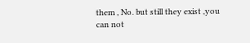them , No. but still they exist ,you can not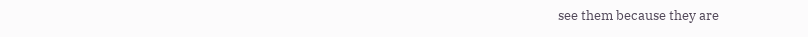see them because they are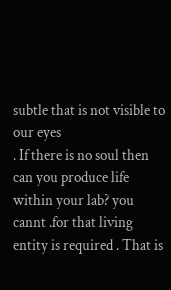subtle that is not visible to our eyes
. If there is no soul then can you produce life within your lab? you cannt .for that living entity is required . That is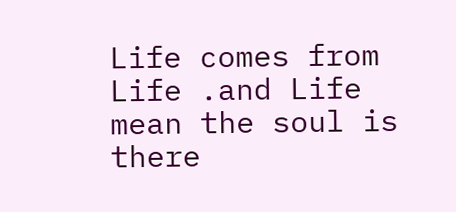Life comes from Life .and Life mean the soul is there